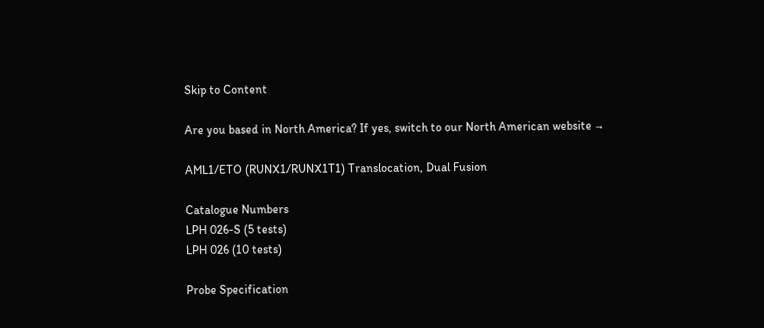Skip to Content

Are you based in North America? If yes, switch to our North American website →

AML1/ETO (RUNX1/RUNX1T1) Translocation, Dual Fusion

Catalogue Numbers
LPH 026-S (5 tests)
LPH 026 (10 tests)

Probe Specification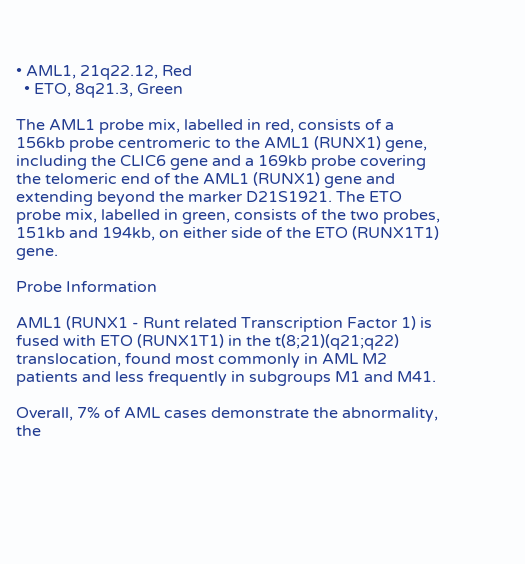• AML1, 21q22.12, Red
  • ETO, 8q21.3, Green

The AML1 probe mix, labelled in red, consists of a 156kb probe centromeric to the AML1 (RUNX1) gene, including the CLIC6 gene and a 169kb probe covering the telomeric end of the AML1 (RUNX1) gene and extending beyond the marker D21S1921. The ETO probe mix, labelled in green, consists of the two probes, 151kb and 194kb, on either side of the ETO (RUNX1T1) gene.

Probe Information

AML1 (RUNX1 - Runt related Transcription Factor 1) is fused with ETO (RUNX1T1) in the t(8;21)(q21;q22) translocation, found most commonly in AML M2 patients and less frequently in subgroups M1 and M41.

Overall, 7% of AML cases demonstrate the abnormality, the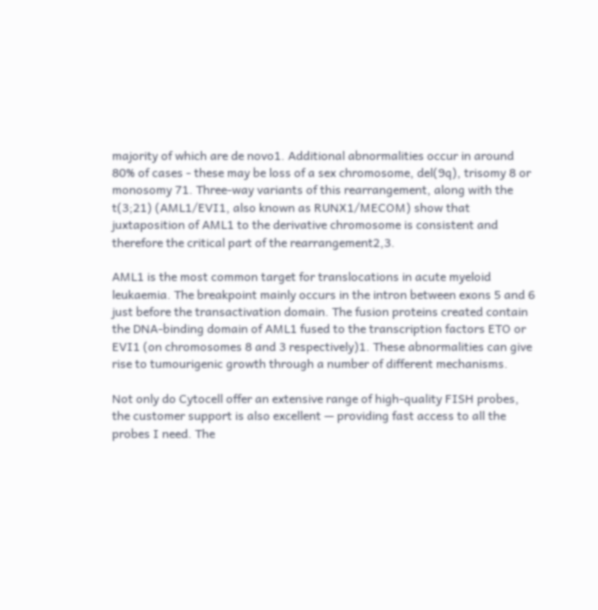majority of which are de novo1. Additional abnormalities occur in around 80% of cases - these may be loss of a sex chromosome, del(9q), trisomy 8 or monosomy 71. Three-way variants of this rearrangement, along with the t(3;21) (AML1/EVI1, also known as RUNX1/MECOM) show that juxtaposition of AML1 to the derivative chromosome is consistent and therefore the critical part of the rearrangement2,3.

AML1 is the most common target for translocations in acute myeloid leukaemia. The breakpoint mainly occurs in the intron between exons 5 and 6 just before the transactivation domain. The fusion proteins created contain the DNA-binding domain of AML1 fused to the transcription factors ETO or EVI1 (on chromosomes 8 and 3 respectively)1. These abnormalities can give rise to tumourigenic growth through a number of different mechanisms.

Not only do Cytocell offer an extensive range of high-quality FISH probes, the customer support is also excellent — providing fast access to all the probes I need. The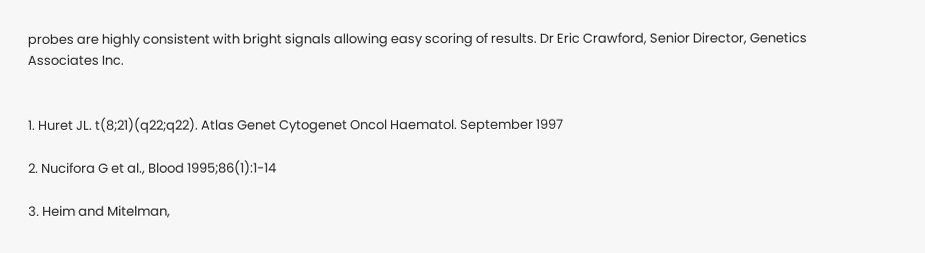probes are highly consistent with bright signals allowing easy scoring of results. Dr Eric Crawford, Senior Director, Genetics Associates Inc.


1. Huret JL. t(8;21)(q22;q22). Atlas Genet Cytogenet Oncol Haematol. September 1997

2. Nucifora G et al., Blood 1995;86(1):1-14

3. Heim and Mitelman,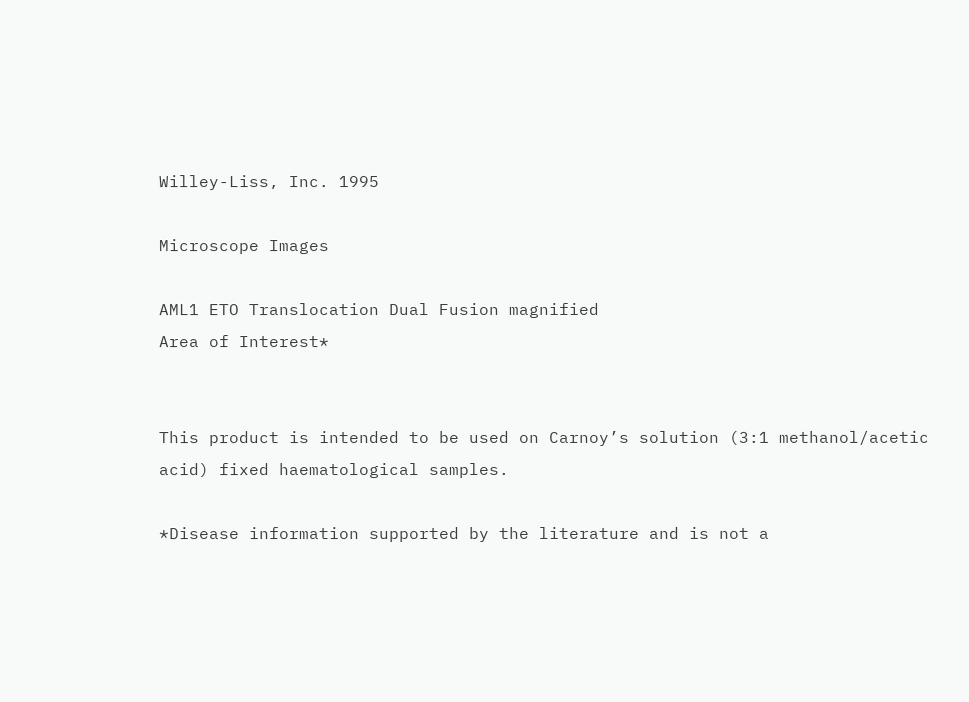Willey-Liss, Inc. 1995

Microscope Images

AML1 ETO Translocation Dual Fusion magnified
Area of Interest*


This product is intended to be used on Carnoy’s solution (3:1 methanol/acetic acid) fixed haematological samples.

*Disease information supported by the literature and is not a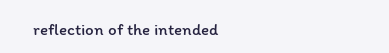reflection of the intended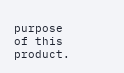purpose of this product.